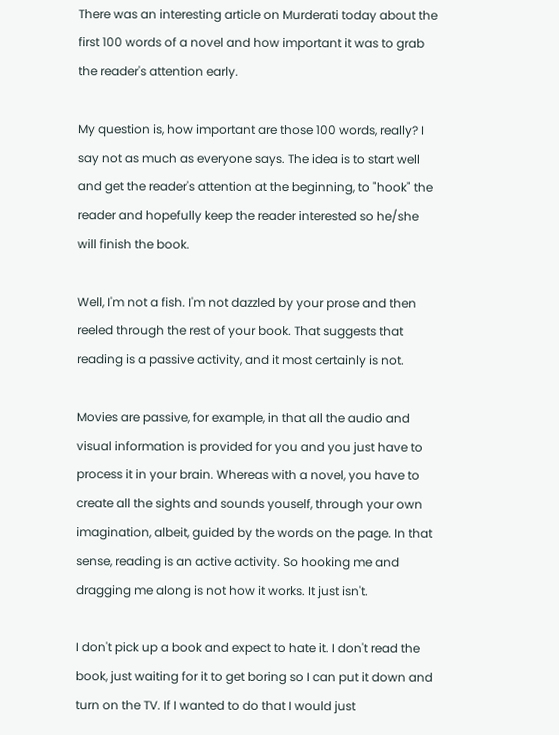There was an interesting article on Murderati today about the first 100 words of a novel and how important it was to grab the reader's attention early.

My question is, how important are those 100 words, really? I say not as much as everyone says. The idea is to start well and get the reader's attention at the beginning, to "hook" the reader and hopefully keep the reader interested so he/she will finish the book.

Well, I'm not a fish. I'm not dazzled by your prose and then reeled through the rest of your book. That suggests that reading is a passive activity, and it most certainly is not.

Movies are passive, for example, in that all the audio and visual information is provided for you and you just have to process it in your brain. Whereas with a novel, you have to create all the sights and sounds youself, through your own imagination, albeit, guided by the words on the page. In that sense, reading is an active activity. So hooking me and dragging me along is not how it works. It just isn't.

I don't pick up a book and expect to hate it. I don't read the book, just waiting for it to get boring so I can put it down and turn on the TV. If I wanted to do that I would just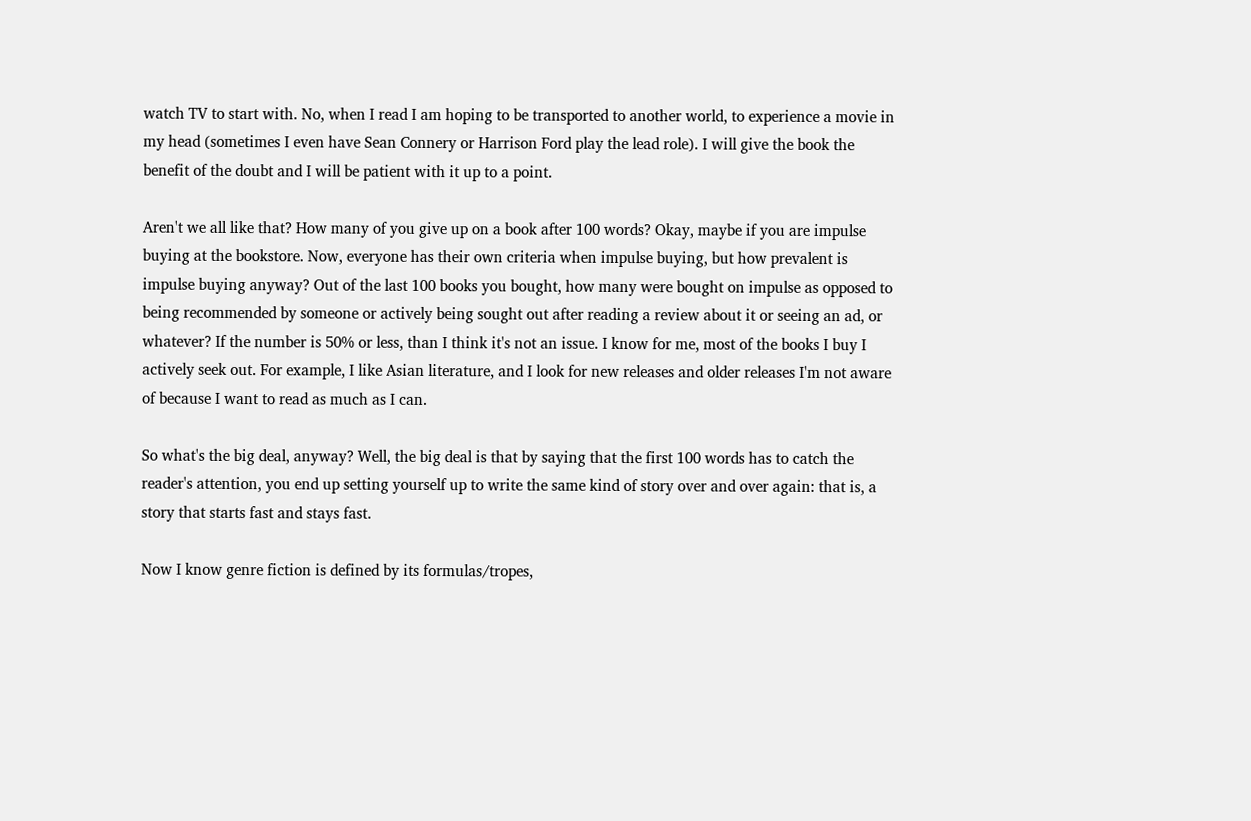watch TV to start with. No, when I read I am hoping to be transported to another world, to experience a movie in my head (sometimes I even have Sean Connery or Harrison Ford play the lead role). I will give the book the benefit of the doubt and I will be patient with it up to a point.

Aren't we all like that? How many of you give up on a book after 100 words? Okay, maybe if you are impulse buying at the bookstore. Now, everyone has their own criteria when impulse buying, but how prevalent is impulse buying anyway? Out of the last 100 books you bought, how many were bought on impulse as opposed to being recommended by someone or actively being sought out after reading a review about it or seeing an ad, or whatever? If the number is 50% or less, than I think it's not an issue. I know for me, most of the books I buy I actively seek out. For example, I like Asian literature, and I look for new releases and older releases I'm not aware of because I want to read as much as I can.

So what's the big deal, anyway? Well, the big deal is that by saying that the first 100 words has to catch the reader's attention, you end up setting yourself up to write the same kind of story over and over again: that is, a story that starts fast and stays fast.

Now I know genre fiction is defined by its formulas/tropes,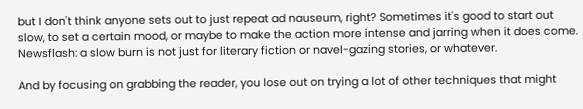but I don't think anyone sets out to just repeat ad nauseum, right? Sometimes it's good to start out slow, to set a certain mood, or maybe to make the action more intense and jarring when it does come. Newsflash: a slow burn is not just for literary fiction or navel-gazing stories, or whatever.

And by focusing on grabbing the reader, you lose out on trying a lot of other techniques that might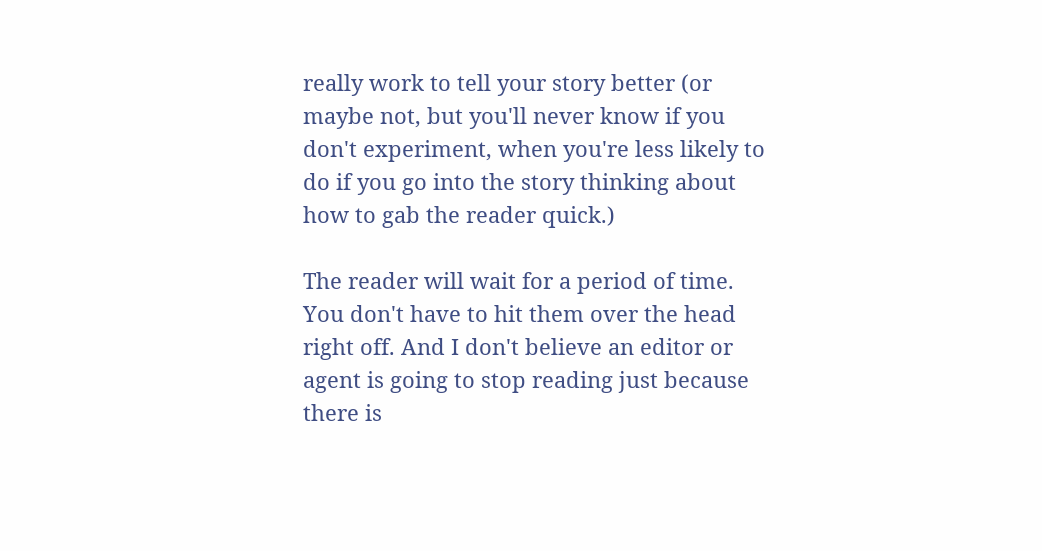really work to tell your story better (or maybe not, but you'll never know if you don't experiment, when you're less likely to do if you go into the story thinking about how to gab the reader quick.)

The reader will wait for a period of time. You don't have to hit them over the head right off. And I don't believe an editor or agent is going to stop reading just because there is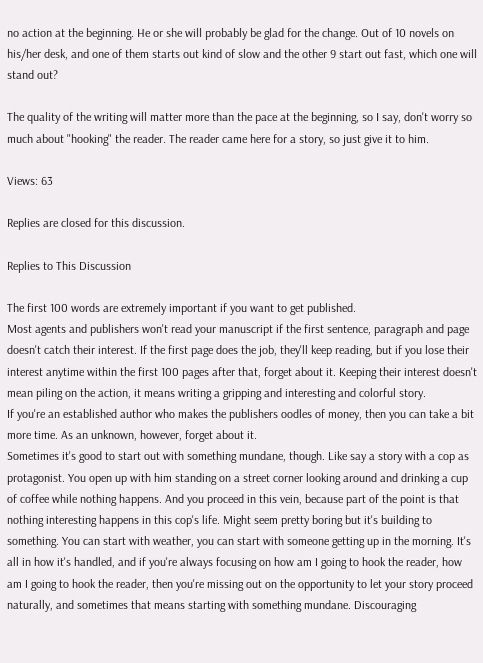no action at the beginning. He or she will probably be glad for the change. Out of 10 novels on his/her desk, and one of them starts out kind of slow and the other 9 start out fast, which one will stand out?

The quality of the writing will matter more than the pace at the beginning, so I say, don't worry so much about "hooking" the reader. The reader came here for a story, so just give it to him.

Views: 63

Replies are closed for this discussion.

Replies to This Discussion

The first 100 words are extremely important if you want to get published.
Most agents and publishers won't read your manuscript if the first sentence, paragraph and page doesn't catch their interest. If the first page does the job, they'll keep reading, but if you lose their interest anytime within the first 100 pages after that, forget about it. Keeping their interest doesn't mean piling on the action, it means writing a gripping and interesting and colorful story.
If you're an established author who makes the publishers oodles of money, then you can take a bit more time. As an unknown, however, forget about it.
Sometimes it's good to start out with something mundane, though. Like say a story with a cop as protagonist. You open up with him standing on a street corner looking around and drinking a cup of coffee while nothing happens. And you proceed in this vein, because part of the point is that nothing interesting happens in this cop's life. Might seem pretty boring but it's building to something. You can start with weather, you can start with someone getting up in the morning. It's all in how it's handled, and if you're always focusing on how am I going to hook the reader, how am I going to hook the reader, then you're missing out on the opportunity to let your story proceed naturally, and sometimes that means starting with something mundane. Discouraging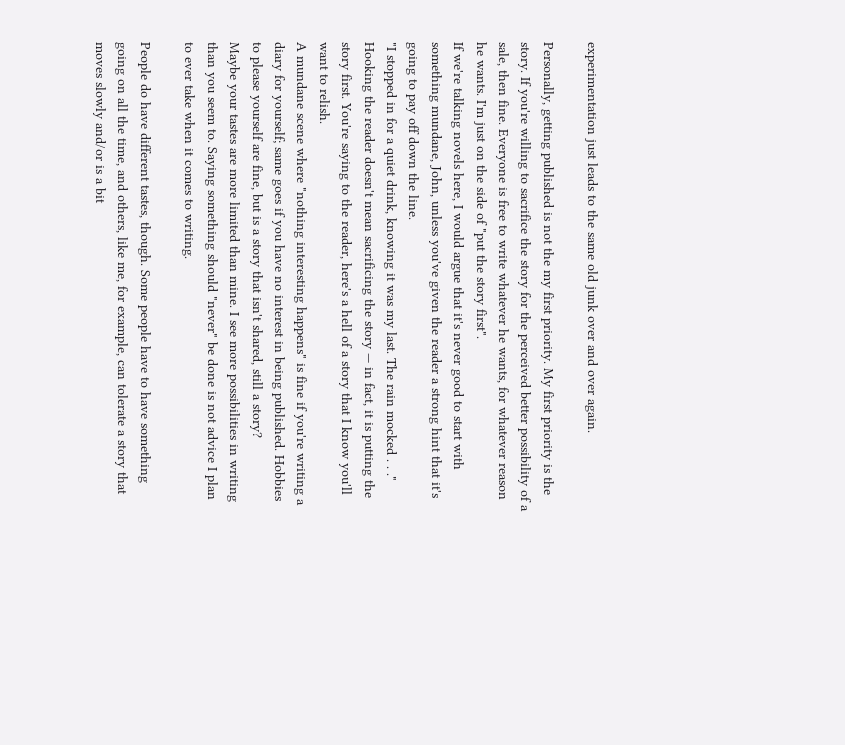experimentation just leads to the same old junk over and over again.

Personally, getting published is not the my first priority. My first priority is the story. If you're willing to sacrifice the story for the perceived better possibility of a sale, then fine. Everyone is free to write whatever he wants, for whatever reason he wants. I'm just on the side of "put the story first".
If we're talking novels here, I would argue that it's never good to start with something mundane, John, unless you've given the reader a strong hint that it's going to pay off down the line.
"I stopped in for a quiet drink, knowing it was my last. The rain mocked . . ."
Hooking the reader doesn't mean sacrificing the story — in fact, it is putting the story first. You're saying to the reader, here's a hell of a story that I know you'll want to relish.
A mundane scene where "nothing interesting happens" is fine if you're writing a diary for yourself; same goes if you have no interest in being published. Hobbies to please yourself are fine, but is a story that isn't shared, still a story?
Maybe your tastes are more limited than mine. I see more possibilities in writing than you seem to. Saying something should "never" be done is not advice I plan to ever take when it comes to writing.

People do have different tastes, though. Some people have to have something going on all the time, and others, like me, for example, can tolerate a story that moves slowly and/or is a bit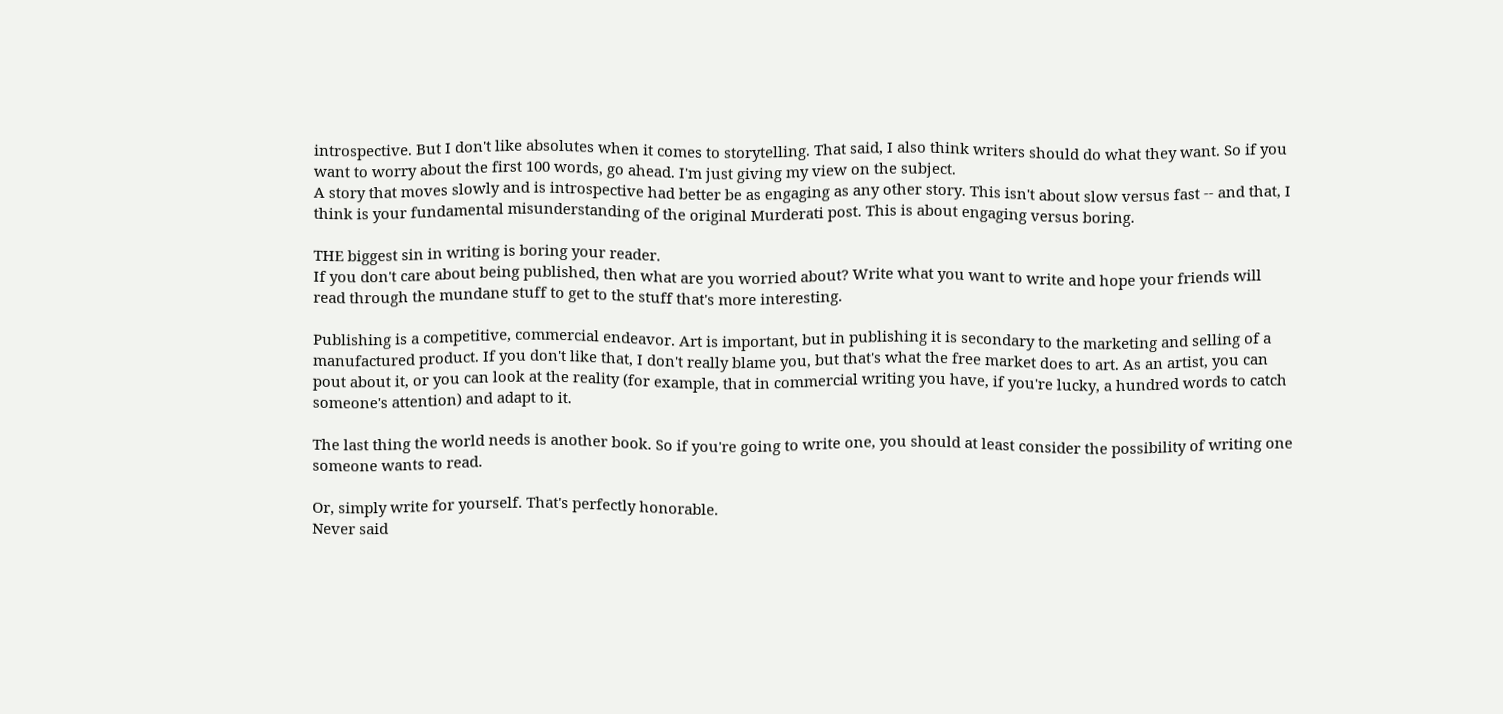introspective. But I don't like absolutes when it comes to storytelling. That said, I also think writers should do what they want. So if you want to worry about the first 100 words, go ahead. I'm just giving my view on the subject.
A story that moves slowly and is introspective had better be as engaging as any other story. This isn't about slow versus fast -- and that, I think is your fundamental misunderstanding of the original Murderati post. This is about engaging versus boring.

THE biggest sin in writing is boring your reader.
If you don't care about being published, then what are you worried about? Write what you want to write and hope your friends will read through the mundane stuff to get to the stuff that's more interesting.

Publishing is a competitive, commercial endeavor. Art is important, but in publishing it is secondary to the marketing and selling of a manufactured product. If you don't like that, I don't really blame you, but that's what the free market does to art. As an artist, you can pout about it, or you can look at the reality (for example, that in commercial writing you have, if you're lucky, a hundred words to catch someone's attention) and adapt to it.

The last thing the world needs is another book. So if you're going to write one, you should at least consider the possibility of writing one someone wants to read.

Or, simply write for yourself. That's perfectly honorable.
Never said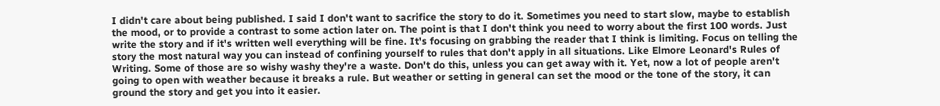I didn't care about being published. I said I don't want to sacrifice the story to do it. Sometimes you need to start slow, maybe to establish the mood, or to provide a contrast to some action later on. The point is that I don't think you need to worry about the first 100 words. Just write the story and if it's written well everything will be fine. It's focusing on grabbing the reader that I think is limiting. Focus on telling the story the most natural way you can instead of confining yourself to rules that don't apply in all situations. Like Elmore Leonard's Rules of Writing. Some of those are so wishy washy they're a waste. Don't do this, unless you can get away with it. Yet, now a lot of people aren't going to open with weather because it breaks a rule. But weather or setting in general can set the mood or the tone of the story, it can ground the story and get you into it easier.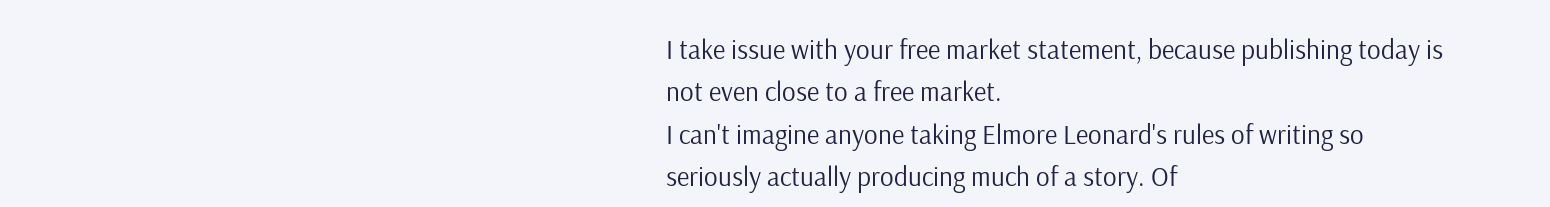I take issue with your free market statement, because publishing today is not even close to a free market.
I can't imagine anyone taking Elmore Leonard's rules of writing so seriously actually producing much of a story. Of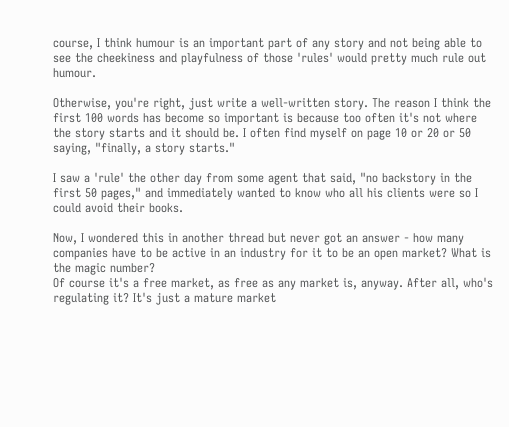course, I think humour is an important part of any story and not being able to see the cheekiness and playfulness of those 'rules' would pretty much rule out humour.

Otherwise, you're right, just write a well-written story. The reason I think the first 100 words has become so important is because too often it's not where the story starts and it should be. I often find myself on page 10 or 20 or 50 saying, "finally, a story starts."

I saw a 'rule' the other day from some agent that said, "no backstory in the first 50 pages," and immediately wanted to know who all his clients were so I could avoid their books.

Now, I wondered this in another thread but never got an answer - how many companies have to be active in an industry for it to be an open market? What is the magic number?
Of course it's a free market, as free as any market is, anyway. After all, who's regulating it? It's just a mature market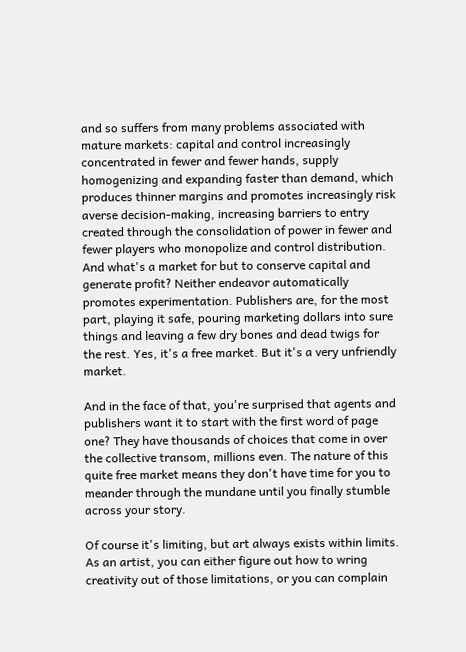and so suffers from many problems associated with mature markets: capital and control increasingly concentrated in fewer and fewer hands, supply homogenizing and expanding faster than demand, which produces thinner margins and promotes increasingly risk averse decision-making, increasing barriers to entry created through the consolidation of power in fewer and fewer players who monopolize and control distribution. And what's a market for but to conserve capital and generate profit? Neither endeavor automatically promotes experimentation. Publishers are, for the most part, playing it safe, pouring marketing dollars into sure things and leaving a few dry bones and dead twigs for the rest. Yes, it's a free market. But it's a very unfriendly market.

And in the face of that, you're surprised that agents and publishers want it to start with the first word of page one? They have thousands of choices that come in over the collective transom, millions even. The nature of this quite free market means they don't have time for you to meander through the mundane until you finally stumble across your story.

Of course it's limiting, but art always exists within limits. As an artist, you can either figure out how to wring creativity out of those limitations, or you can complain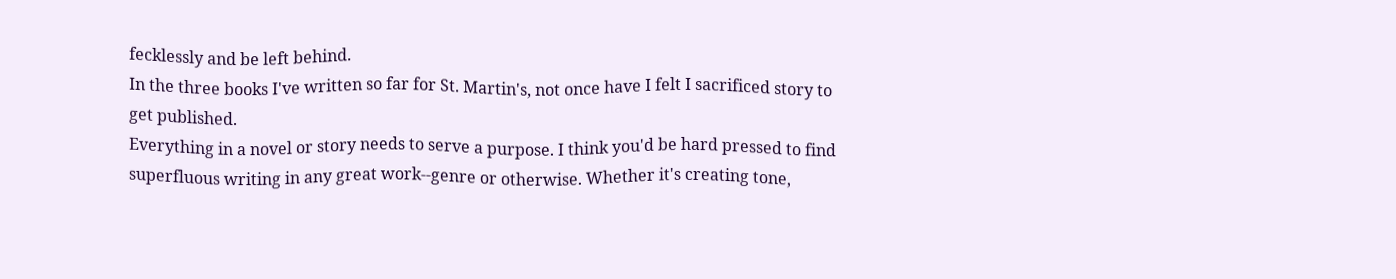fecklessly and be left behind.
In the three books I've written so far for St. Martin's, not once have I felt I sacrificed story to get published.
Everything in a novel or story needs to serve a purpose. I think you'd be hard pressed to find superfluous writing in any great work--genre or otherwise. Whether it's creating tone,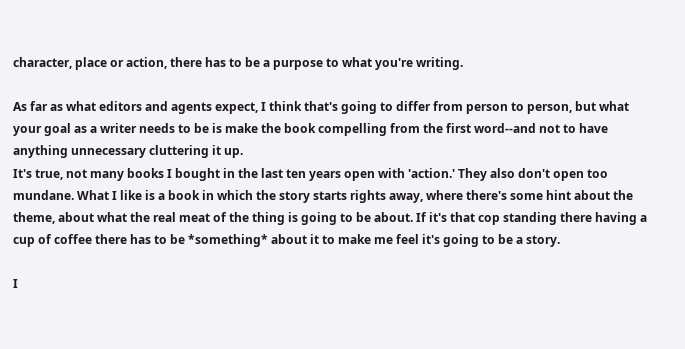character, place or action, there has to be a purpose to what you're writing.

As far as what editors and agents expect, I think that's going to differ from person to person, but what your goal as a writer needs to be is make the book compelling from the first word--and not to have anything unnecessary cluttering it up.
It's true, not many books I bought in the last ten years open with 'action.' They also don't open too mundane. What I like is a book in which the story starts rights away, where there's some hint about the theme, about what the real meat of the thing is going to be about. If it's that cop standing there having a cup of coffee there has to be *something* about it to make me feel it's going to be a story.

I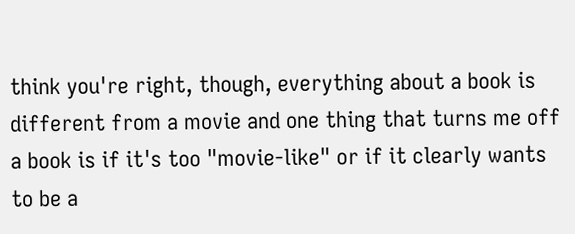think you're right, though, everything about a book is different from a movie and one thing that turns me off a book is if it's too "movie-like" or if it clearly wants to be a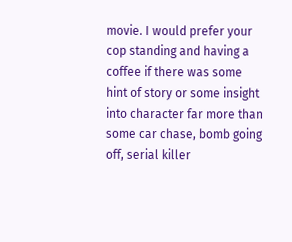movie. I would prefer your cop standing and having a coffee if there was some hint of story or some insight into character far more than some car chase, bomb going off, serial killer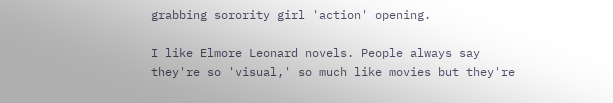grabbing sorority girl 'action' opening.

I like Elmore Leonard novels. People always say they're so 'visual,' so much like movies but they're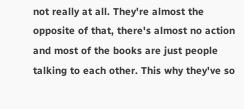not really at all. They're almost the opposite of that, there's almost no action and most of the books are just people talking to each other. This why they've so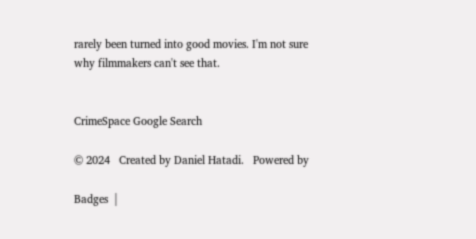rarely been turned into good movies. I'm not sure why filmmakers can't see that.


CrimeSpace Google Search

© 2024   Created by Daniel Hatadi.   Powered by

Badges  |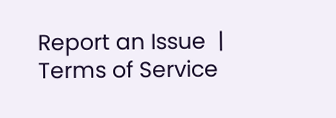Report an Issue  |  Terms of Service